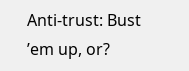Anti-trust: Bust ’em up, or?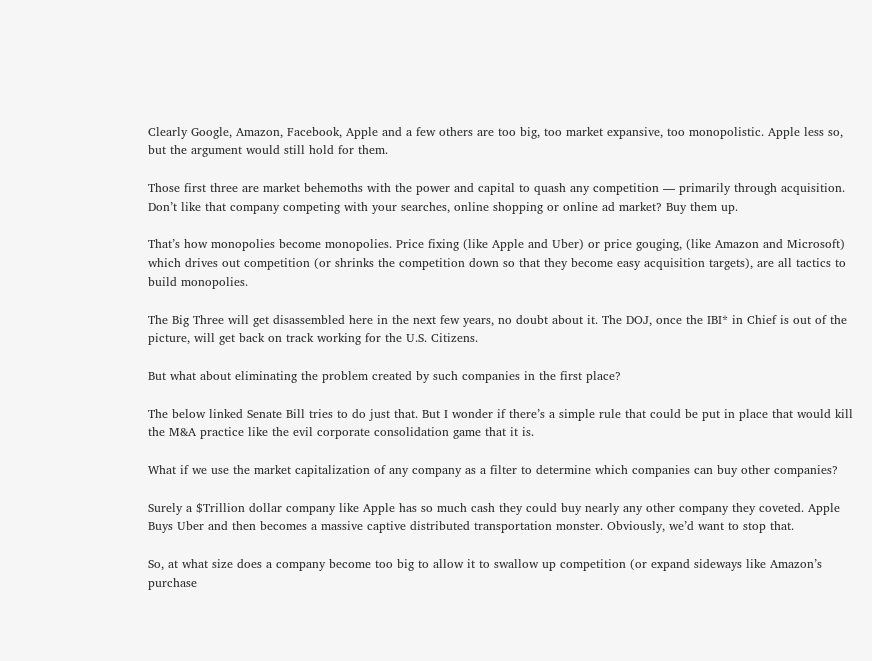Clearly Google, Amazon, Facebook, Apple and a few others are too big, too market expansive, too monopolistic. Apple less so, but the argument would still hold for them.

Those first three are market behemoths with the power and capital to quash any competition — primarily through acquisition. Don’t like that company competing with your searches, online shopping or online ad market? Buy them up.

That’s how monopolies become monopolies. Price fixing (like Apple and Uber) or price gouging, (like Amazon and Microsoft) which drives out competition (or shrinks the competition down so that they become easy acquisition targets), are all tactics to build monopolies.

The Big Three will get disassembled here in the next few years, no doubt about it. The DOJ, once the IBI* in Chief is out of the picture, will get back on track working for the U.S. Citizens.

But what about eliminating the problem created by such companies in the first place?

The below linked Senate Bill tries to do just that. But I wonder if there’s a simple rule that could be put in place that would kill the M&A practice like the evil corporate consolidation game that it is.

What if we use the market capitalization of any company as a filter to determine which companies can buy other companies?

Surely a $Trillion dollar company like Apple has so much cash they could buy nearly any other company they coveted. Apple Buys Uber and then becomes a massive captive distributed transportation monster. Obviously, we’d want to stop that.

So, at what size does a company become too big to allow it to swallow up competition (or expand sideways like Amazon’s purchase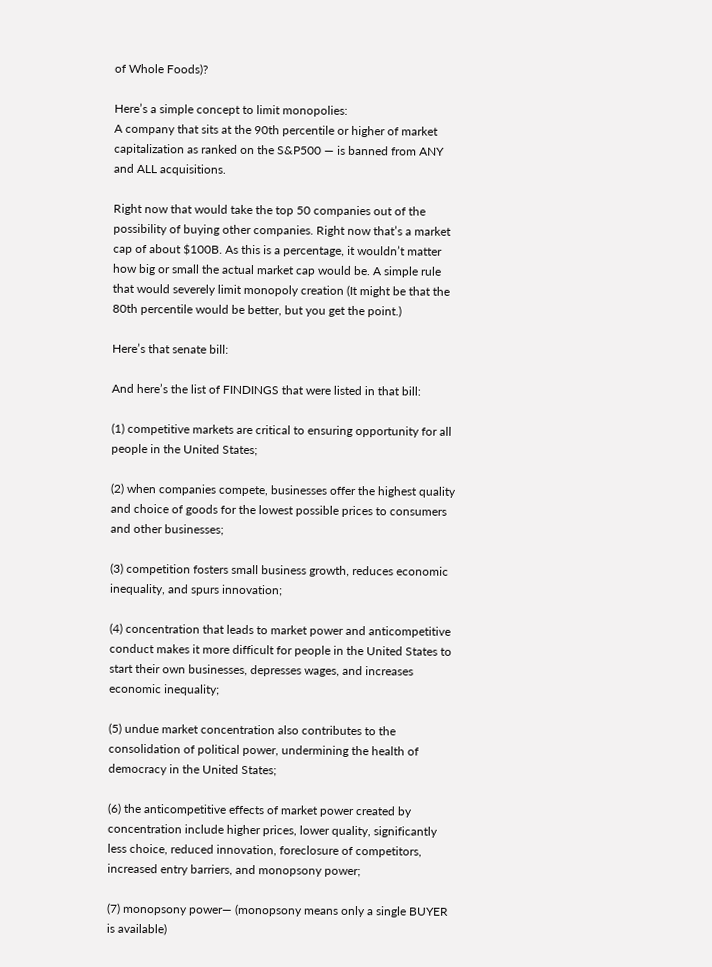of Whole Foods)?

Here’s a simple concept to limit monopolies:
A company that sits at the 90th percentile or higher of market capitalization as ranked on the S&P500 — is banned from ANY and ALL acquisitions.

Right now that would take the top 50 companies out of the possibility of buying other companies. Right now that’s a market cap of about $100B. As this is a percentage, it wouldn’t matter how big or small the actual market cap would be. A simple rule that would severely limit monopoly creation (It might be that the 80th percentile would be better, but you get the point.)

Here’s that senate bill:

And here’s the list of FINDINGS that were listed in that bill:

(1) competitive markets are critical to ensuring opportunity for all people in the United States;

(2) when companies compete, businesses offer the highest quality and choice of goods for the lowest possible prices to consumers and other businesses;

(3) competition fosters small business growth, reduces economic inequality, and spurs innovation;

(4) concentration that leads to market power and anticompetitive conduct makes it more difficult for people in the United States to start their own businesses, depresses wages, and increases economic inequality;

(5) undue market concentration also contributes to the consolidation of political power, undermining the health of democracy in the United States;

(6) the anticompetitive effects of market power created by concentration include higher prices, lower quality, significantly less choice, reduced innovation, foreclosure of competitors, increased entry barriers, and monopsony power;

(7) monopsony power— (monopsony means only a single BUYER is available)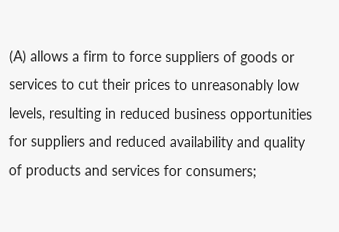(A) allows a firm to force suppliers of goods or services to cut their prices to unreasonably low levels, resulting in reduced business opportunities for suppliers and reduced availability and quality of products and services for consumers;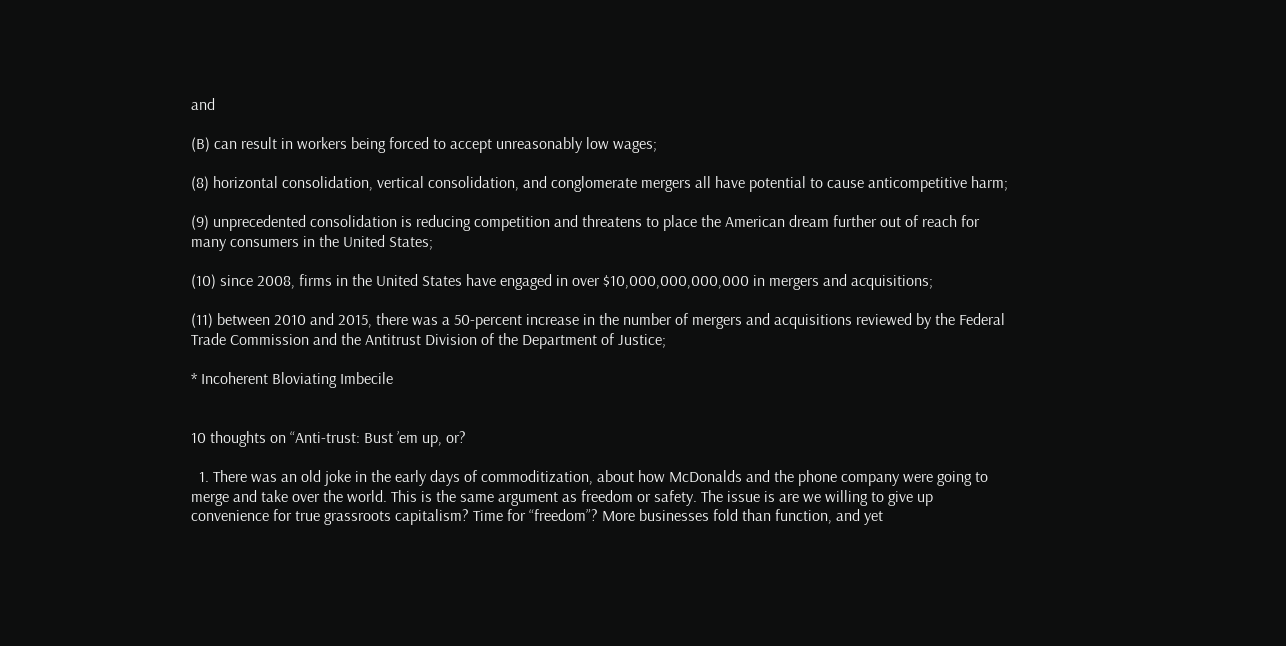and

(B) can result in workers being forced to accept unreasonably low wages;

(8) horizontal consolidation, vertical consolidation, and conglomerate mergers all have potential to cause anticompetitive harm;

(9) unprecedented consolidation is reducing competition and threatens to place the American dream further out of reach for many consumers in the United States;

(10) since 2008, firms in the United States have engaged in over $10,000,000,000,000 in mergers and acquisitions;

(11) between 2010 and 2015, there was a 50-percent increase in the number of mergers and acquisitions reviewed by the Federal Trade Commission and the Antitrust Division of the Department of Justice;

* Incoherent Bloviating Imbecile


10 thoughts on “Anti-trust: Bust ’em up, or?

  1. There was an old joke in the early days of commoditization, about how McDonalds and the phone company were going to merge and take over the world. This is the same argument as freedom or safety. The issue is are we willing to give up convenience for true grassroots capitalism? Time for “freedom”? More businesses fold than function, and yet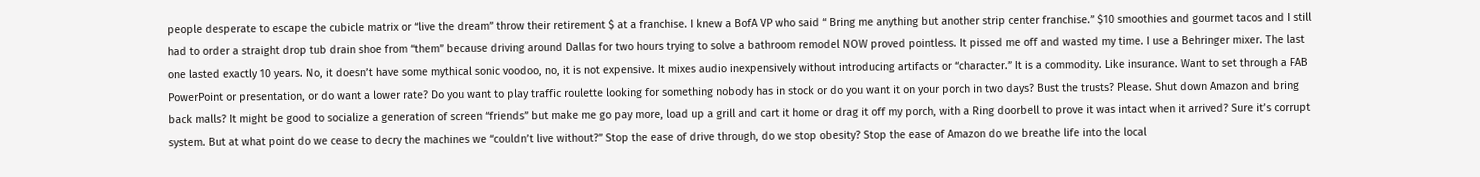people desperate to escape the cubicle matrix or “live the dream” throw their retirement $ at a franchise. I knew a BofA VP who said “ Bring me anything but another strip center franchise.” $10 smoothies and gourmet tacos and I still had to order a straight drop tub drain shoe from “them” because driving around Dallas for two hours trying to solve a bathroom remodel NOW proved pointless. It pissed me off and wasted my time. I use a Behringer mixer. The last one lasted exactly 10 years. No, it doesn’t have some mythical sonic voodoo, no, it is not expensive. It mixes audio inexpensively without introducing artifacts or “character.” It is a commodity. Like insurance. Want to set through a FAB PowerPoint or presentation, or do want a lower rate? Do you want to play traffic roulette looking for something nobody has in stock or do you want it on your porch in two days? Bust the trusts? Please. Shut down Amazon and bring back malls? It might be good to socialize a generation of screen “friends” but make me go pay more, load up a grill and cart it home or drag it off my porch, with a Ring doorbell to prove it was intact when it arrived? Sure it’s corrupt system. But at what point do we cease to decry the machines we “couldn’t live without?” Stop the ease of drive through, do we stop obesity? Stop the ease of Amazon do we breathe life into the local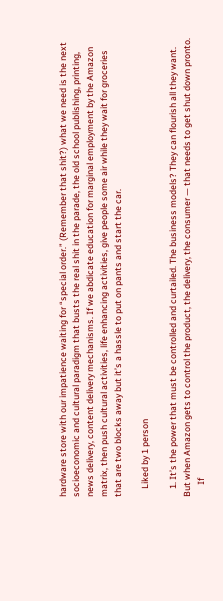hardware store with our impatience waiting for “special order.” (Remember that shit?) what we need is the next socioeconomic and cultural paradigm that busts the real shit in the parade, the old school publishing, printing, news delivery, content delivery mechanisms. If we abdicate education for marginal employment by the Amazon matrix, then push cultural activities, life enhancing activities, give people some air while they wait for groceries that are two blocks away but it’s a hassle to put on pants and start the car.

    Liked by 1 person

    1. It’s the power that must be controlled and curtailed. The business models? They can flourish all they want. But when Amazon gets to control the product, the delivery, the consumer — that needs to get shut down pronto.
      If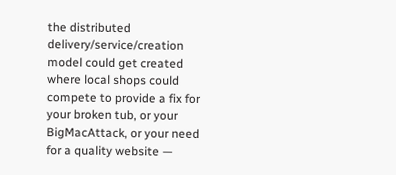the distributed delivery/service/creation model could get created where local shops could compete to provide a fix for your broken tub, or your BigMacAttack, or your need for a quality website —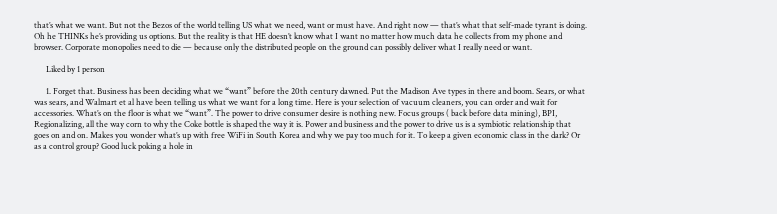that’s what we want. But not the Bezos of the world telling US what we need, want or must have. And right now — that’s what that self-made tyrant is doing. Oh he THINKs he’s providing us options. But the reality is that HE doesn’t know what I want no matter how much data he collects from my phone and browser. Corporate monopolies need to die — because only the distributed people on the ground can possibly deliver what I really need or want.

      Liked by 1 person

      1. Forget that. Business has been deciding what we “want” before the 20th century dawned. Put the Madison Ave types in there and boom. Sears, or what was sears, and Walmart et al have been telling us what we want for a long time. Here is your selection of vacuum cleaners, you can order and wait for accessories. What’s on the floor is what we “want”. The power to drive consumer desire is nothing new. Focus groups ( back before data mining), BPI, Regionalizing, all the way corn to why the Coke bottle is shaped the way it is. Power and business and the power to drive us is a symbiotic relationship that goes on and on. Makes you wonder what’s up with free WiFi in South Korea and why we pay too much for it. To keep a given economic class in the dark? Or as a control group? Good luck poking a hole in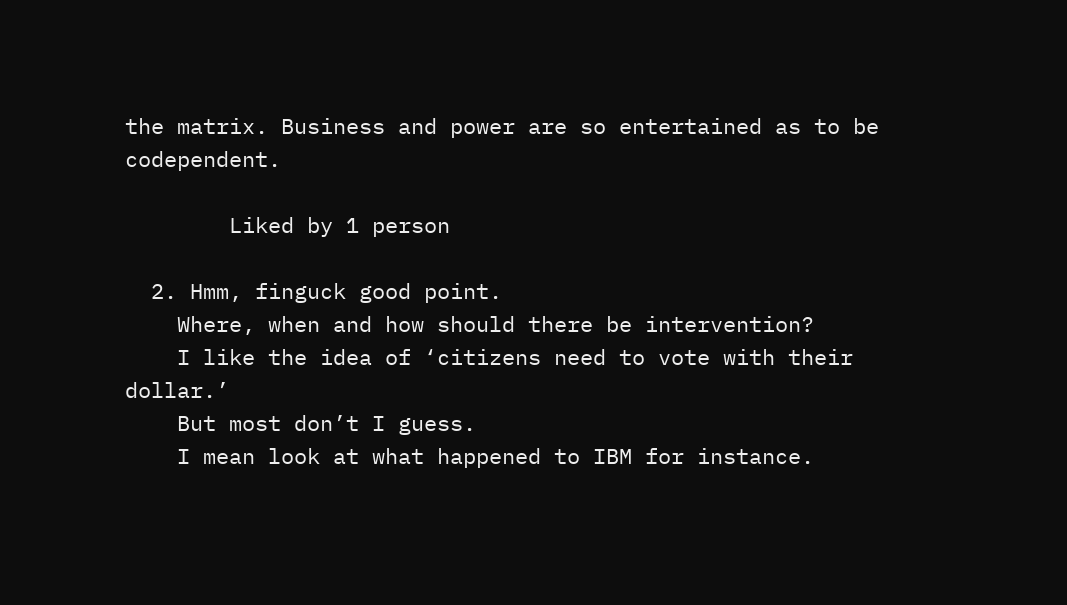the matrix. Business and power are so entertained as to be codependent.

        Liked by 1 person

  2. Hmm, finguck good point.
    Where, when and how should there be intervention?
    I like the idea of ‘citizens need to vote with their dollar.’
    But most don’t I guess.
    I mean look at what happened to IBM for instance.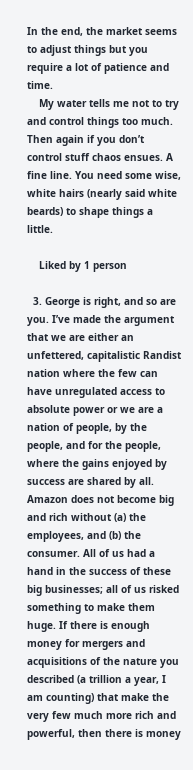In the end, the market seems to adjust things but you require a lot of patience and time.
    My water tells me not to try and control things too much. Then again if you don’t control stuff chaos ensues. A fine line. You need some wise, white hairs (nearly said white beards) to shape things a little.

    Liked by 1 person

  3. George is right, and so are you. I’ve made the argument that we are either an unfettered, capitalistic Randist nation where the few can have unregulated access to absolute power or we are a nation of people, by the people, and for the people, where the gains enjoyed by success are shared by all. Amazon does not become big and rich without (a) the employees, and (b) the consumer. All of us had a hand in the success of these big businesses; all of us risked something to make them huge. If there is enough money for mergers and acquisitions of the nature you described (a trillion a year, I am counting) that make the very few much more rich and powerful, then there is money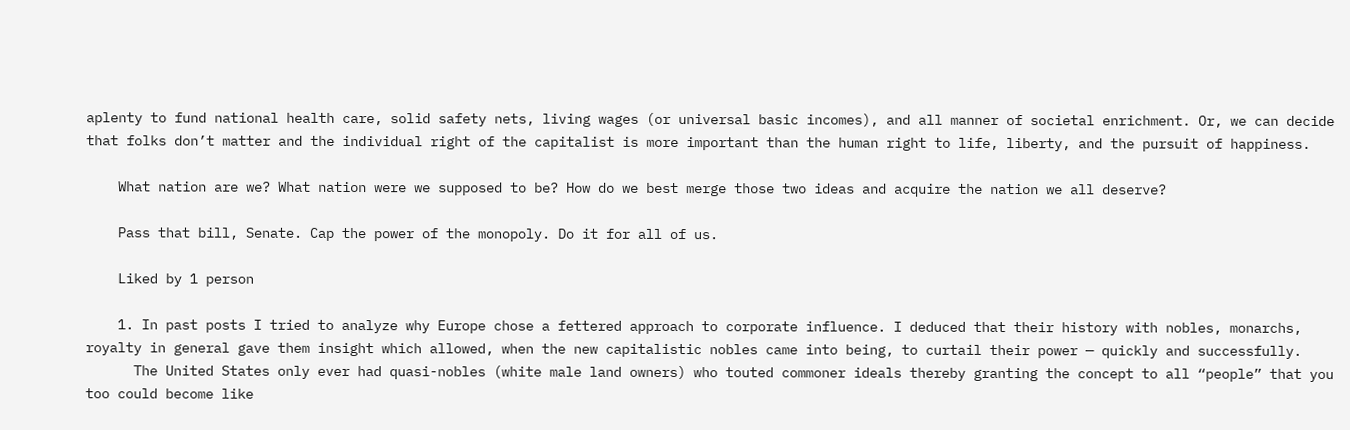aplenty to fund national health care, solid safety nets, living wages (or universal basic incomes), and all manner of societal enrichment. Or, we can decide that folks don’t matter and the individual right of the capitalist is more important than the human right to life, liberty, and the pursuit of happiness.

    What nation are we? What nation were we supposed to be? How do we best merge those two ideas and acquire the nation we all deserve?

    Pass that bill, Senate. Cap the power of the monopoly. Do it for all of us.

    Liked by 1 person

    1. In past posts I tried to analyze why Europe chose a fettered approach to corporate influence. I deduced that their history with nobles, monarchs, royalty in general gave them insight which allowed, when the new capitalistic nobles came into being, to curtail their power — quickly and successfully.
      The United States only ever had quasi-nobles (white male land owners) who touted commoner ideals thereby granting the concept to all “people” that you too could become like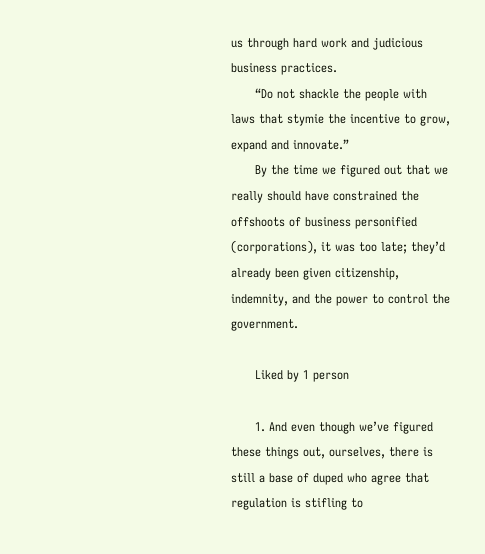us through hard work and judicious business practices.
      “Do not shackle the people with laws that stymie the incentive to grow, expand and innovate.”
      By the time we figured out that we really should have constrained the offshoots of business personified (corporations), it was too late; they’d already been given citizenship, indemnity, and the power to control the government.

      Liked by 1 person

      1. And even though we’ve figured these things out, ourselves, there is still a base of duped who agree that regulation is stifling to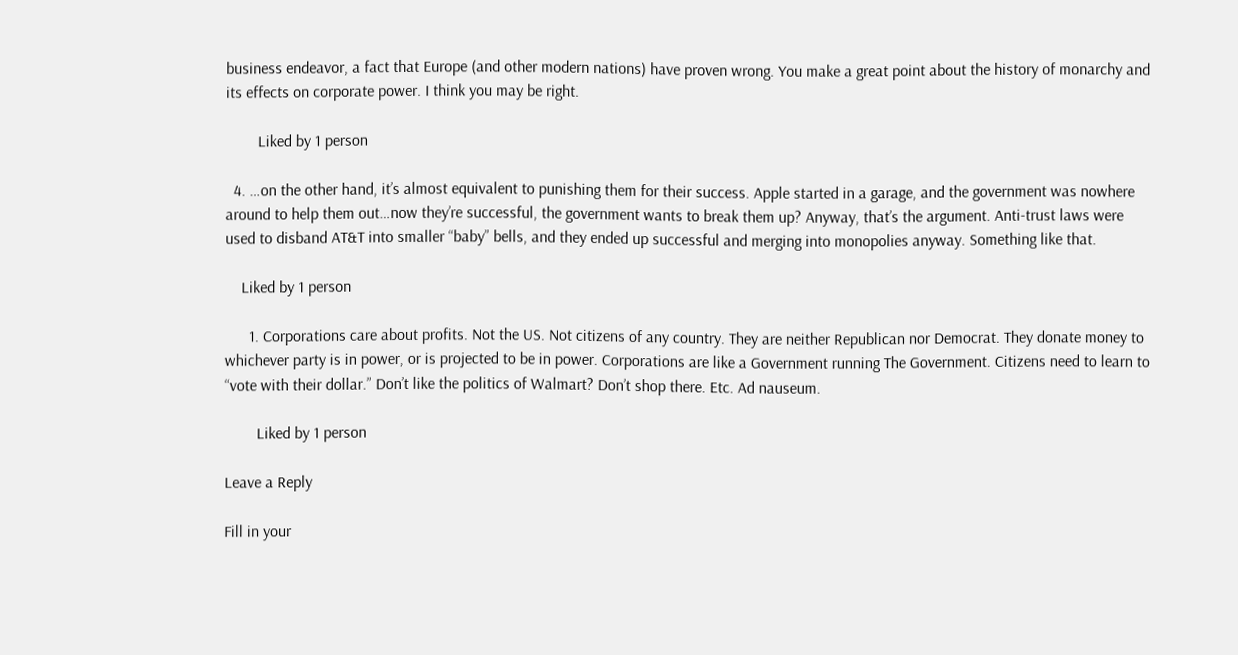business endeavor, a fact that Europe (and other modern nations) have proven wrong. You make a great point about the history of monarchy and its effects on corporate power. I think you may be right.

        Liked by 1 person

  4. …on the other hand, it’s almost equivalent to punishing them for their success. Apple started in a garage, and the government was nowhere around to help them out…now they’re successful, the government wants to break them up? Anyway, that’s the argument. Anti-trust laws were used to disband AT&T into smaller “baby” bells, and they ended up successful and merging into monopolies anyway. Something like that.

    Liked by 1 person

      1. Corporations care about profits. Not the US. Not citizens of any country. They are neither Republican nor Democrat. They donate money to whichever party is in power, or is projected to be in power. Corporations are like a Government running The Government. Citizens need to learn to “vote with their dollar.” Don’t like the politics of Walmart? Don’t shop there. Etc. Ad nauseum.

        Liked by 1 person

Leave a Reply

Fill in your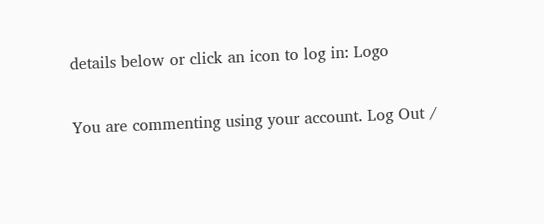details below or click an icon to log in: Logo

You are commenting using your account. Log Out /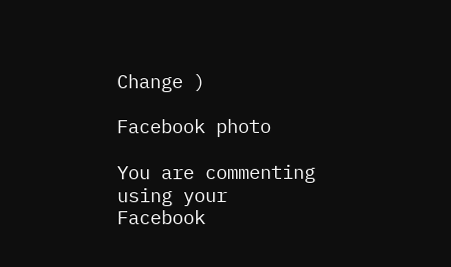Change )

Facebook photo

You are commenting using your Facebook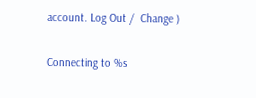account. Log Out /  Change )

Connecting to %s